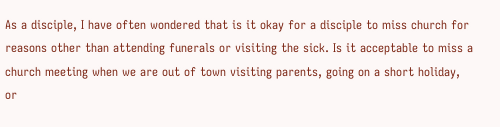As a disciple, I have often wondered that is it okay for a disciple to miss church for reasons other than attending funerals or visiting the sick. Is it acceptable to miss a church meeting when we are out of town visiting parents, going on a short holiday, or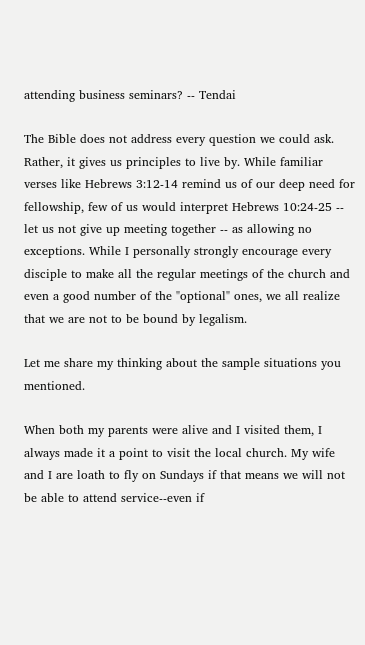attending business seminars? -- Tendai

The Bible does not address every question we could ask. Rather, it gives us principles to live by. While familiar verses like Hebrews 3:12-14 remind us of our deep need for fellowship, few of us would interpret Hebrews 10:24-25 -- let us not give up meeting together -- as allowing no exceptions. While I personally strongly encourage every disciple to make all the regular meetings of the church and even a good number of the "optional" ones, we all realize that we are not to be bound by legalism.

Let me share my thinking about the sample situations you mentioned.

When both my parents were alive and I visited them, I always made it a point to visit the local church. My wife and I are loath to fly on Sundays if that means we will not be able to attend service--even if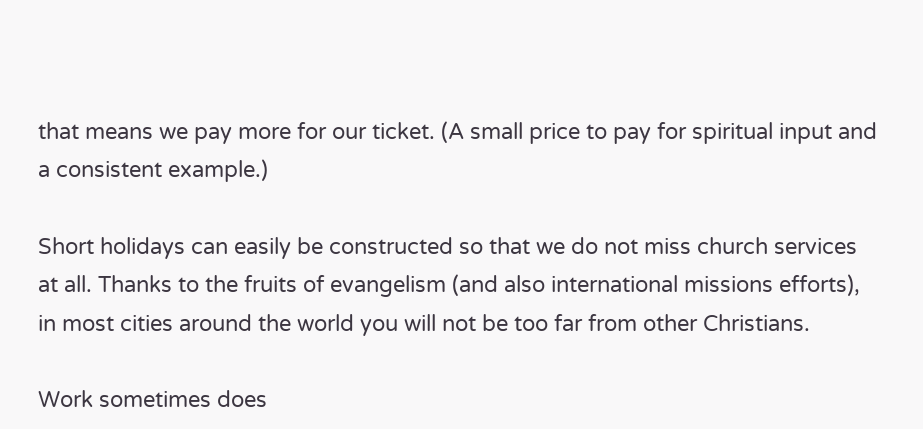that means we pay more for our ticket. (A small price to pay for spiritual input and a consistent example.)

Short holidays can easily be constructed so that we do not miss church services at all. Thanks to the fruits of evangelism (and also international missions efforts), in most cities around the world you will not be too far from other Christians.

Work sometimes does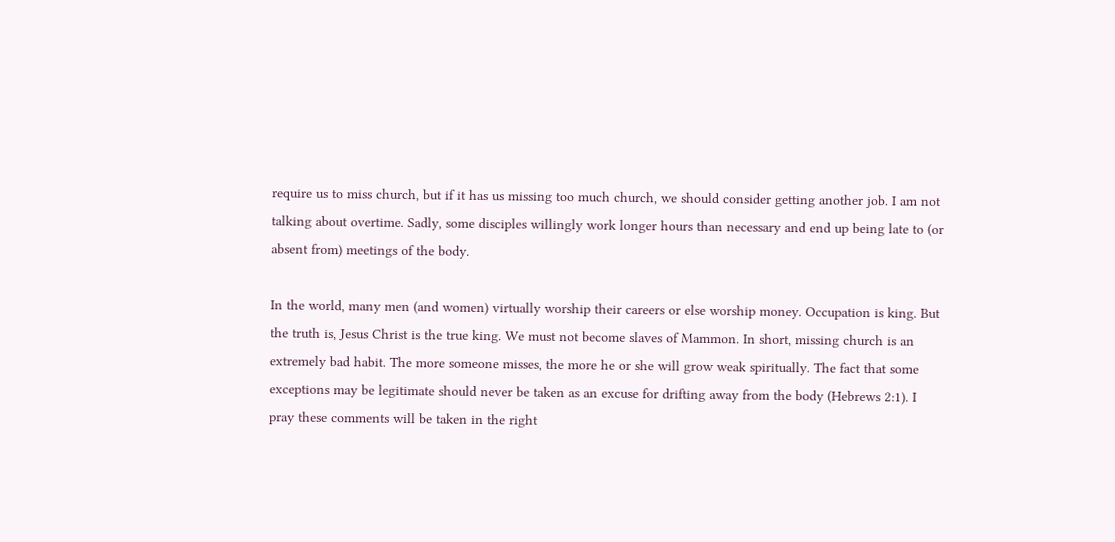require us to miss church, but if it has us missing too much church, we should consider getting another job. I am not talking about overtime. Sadly, some disciples willingly work longer hours than necessary and end up being late to (or absent from) meetings of the body.

In the world, many men (and women) virtually worship their careers or else worship money. Occupation is king. But the truth is, Jesus Christ is the true king. We must not become slaves of Mammon. In short, missing church is an extremely bad habit. The more someone misses, the more he or she will grow weak spiritually. The fact that some exceptions may be legitimate should never be taken as an excuse for drifting away from the body (Hebrews 2:1). I pray these comments will be taken in the right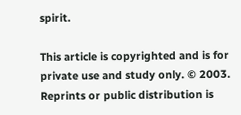spirit.

This article is copyrighted and is for private use and study only. © 2003. Reprints or public distribution is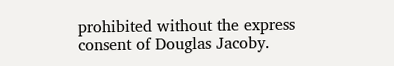prohibited without the express consent of Douglas Jacoby.